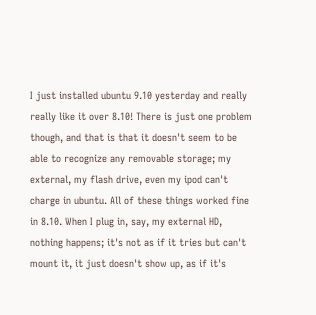I just installed ubuntu 9.10 yesterday and really really like it over 8.10! There is just one problem though, and that is that it doesn't seem to be able to recognize any removable storage; my external, my flash drive, even my ipod can't charge in ubuntu. All of these things worked fine in 8.10. When I plug in, say, my external HD, nothing happens; it's not as if it tries but can't mount it, it just doesn't show up, as if it's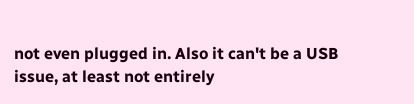not even plugged in. Also it can't be a USB issue, at least not entirely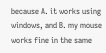because A. it works using windows, and B. my mouse works fine in the same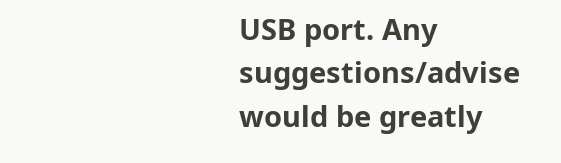USB port. Any suggestions/advise would be greatly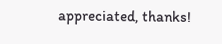appreciated, thanks!